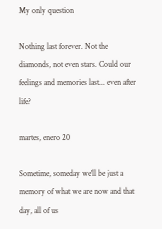My only question

Nothing last forever. Not the diamonds, not even stars. Could our feelings and memories last... even after life?

martes, enero 20

Sometime, someday we'll be just a memory of what we are now and that day, all of us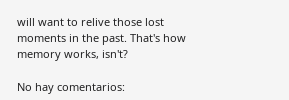will want to relive those lost moments in the past. That's how memory works, isn't?

No hay comentarios: